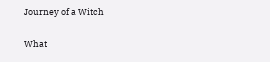Journey of a Witch

What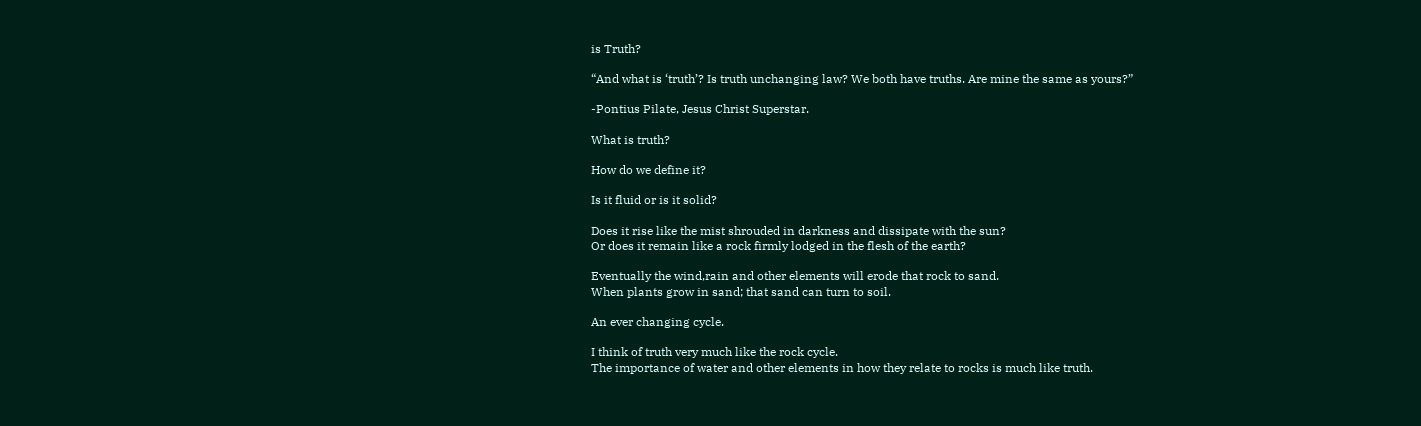is Truth?

“And what is ‘truth’? Is truth unchanging law? We both have truths. Are mine the same as yours?”

-Pontius Pilate, Jesus Christ Superstar.

What is truth?

How do we define it?

Is it fluid or is it solid?

Does it rise like the mist shrouded in darkness and dissipate with the sun?
Or does it remain like a rock firmly lodged in the flesh of the earth?

Eventually the wind,rain and other elements will erode that rock to sand.
When plants grow in sand; that sand can turn to soil.

An ever changing cycle.

I think of truth very much like the rock cycle.
The importance of water and other elements in how they relate to rocks is much like truth.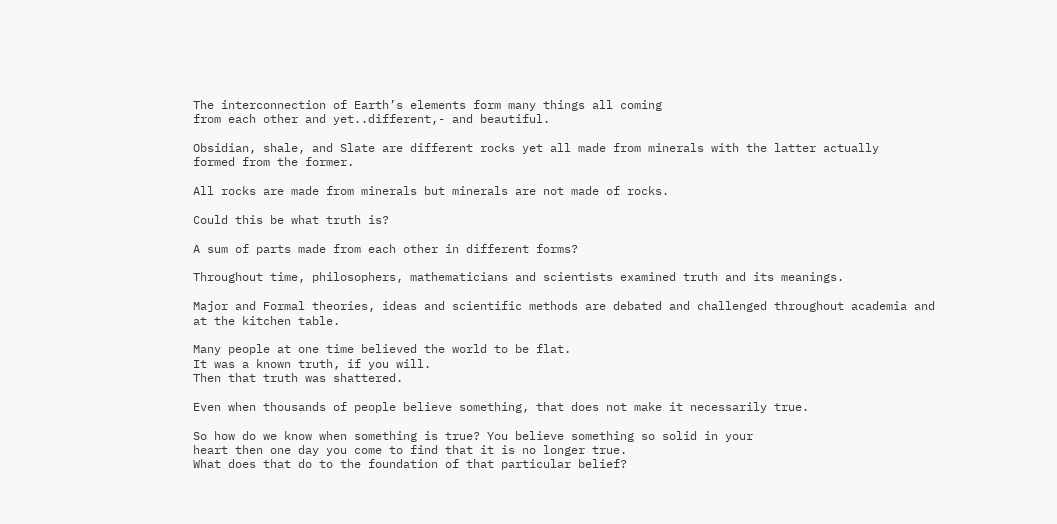The interconnection of Earth’s elements form many things all coming
from each other and yet..different,- and beautiful.

Obsidian, shale, and Slate are different rocks yet all made from minerals with the latter actually
formed from the former.

All rocks are made from minerals but minerals are not made of rocks.

Could this be what truth is?

A sum of parts made from each other in different forms?

Throughout time, philosophers, mathematicians and scientists examined truth and its meanings.

Major and Formal theories, ideas and scientific methods are debated and challenged throughout academia and
at the kitchen table.

Many people at one time believed the world to be flat.
It was a known truth, if you will.
Then that truth was shattered.

Even when thousands of people believe something, that does not make it necessarily true.

So how do we know when something is true? You believe something so solid in your
heart then one day you come to find that it is no longer true.
What does that do to the foundation of that particular belief?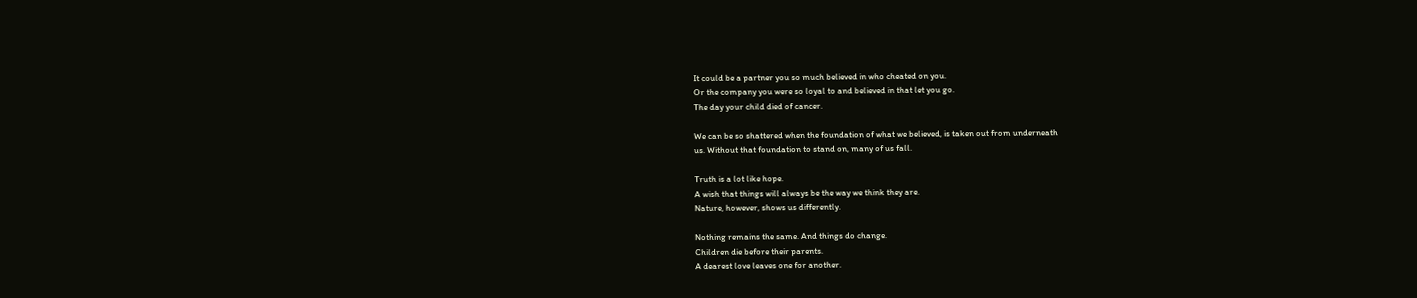It could be a partner you so much believed in who cheated on you.
Or the company you were so loyal to and believed in that let you go.
The day your child died of cancer.

We can be so shattered when the foundation of what we believed, is taken out from underneath
us. Without that foundation to stand on, many of us fall.

Truth is a lot like hope.
A wish that things will always be the way we think they are.
Nature, however, shows us differently.

Nothing remains the same. And things do change.
Children die before their parents.
A dearest love leaves one for another.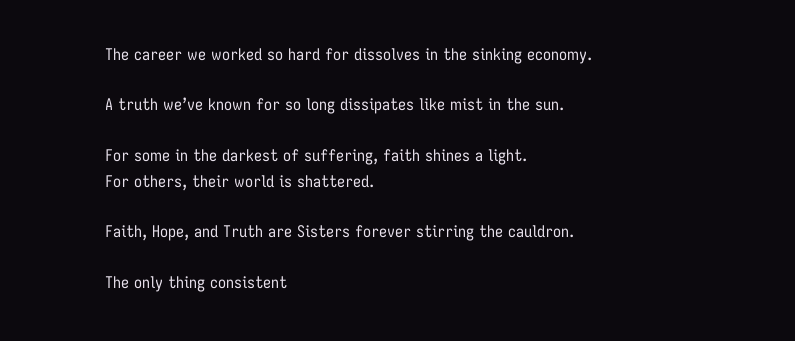The career we worked so hard for dissolves in the sinking economy.

A truth we’ve known for so long dissipates like mist in the sun.

For some in the darkest of suffering, faith shines a light.
For others, their world is shattered.

Faith, Hope, and Truth are Sisters forever stirring the cauldron.

The only thing consistent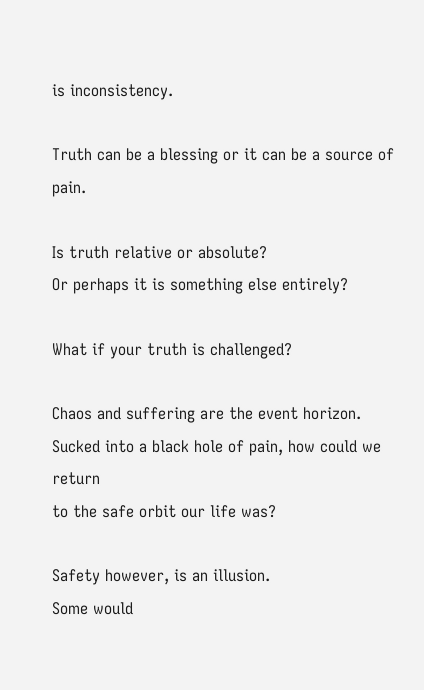is inconsistency.

Truth can be a blessing or it can be a source of pain.

Is truth relative or absolute?
Or perhaps it is something else entirely?

What if your truth is challenged?

Chaos and suffering are the event horizon.
Sucked into a black hole of pain, how could we return
to the safe orbit our life was?

Safety however, is an illusion.
Some would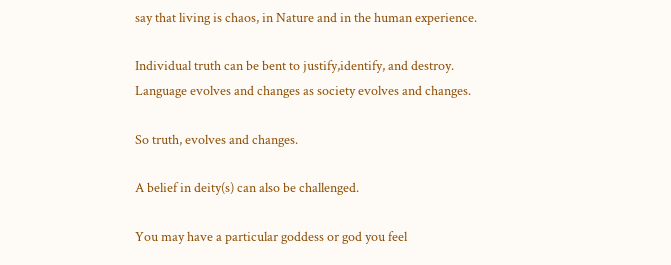say that living is chaos, in Nature and in the human experience.

Individual truth can be bent to justify,identify, and destroy.
Language evolves and changes as society evolves and changes.

So truth, evolves and changes.

A belief in deity(s) can also be challenged.

You may have a particular goddess or god you feel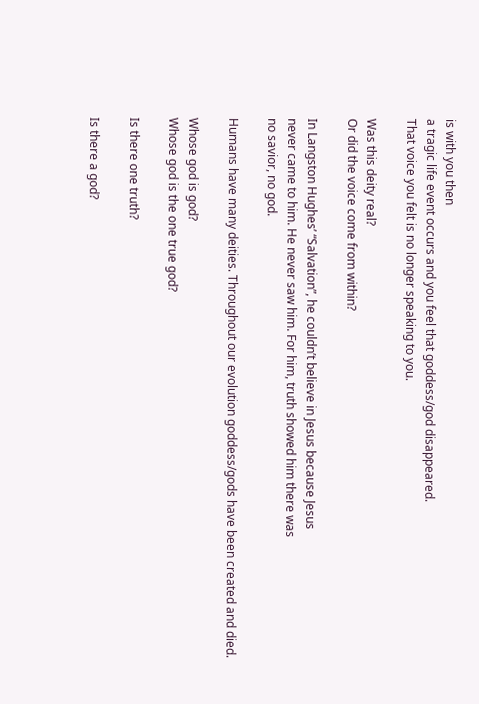is with you then
a tragic life event occurs and you feel that goddess/god disappeared.
That voice you felt is no longer speaking to you.

Was this deity real?
Or did the voice come from within?

In Langston Hughes’ “Salvation”, he couldn’t believe in Jesus because Jesus
never came to him. He never saw him. For him, truth showed him there was
no savior, no god.

Humans have many deities. Throughout our evolution goddess/gods have been created and died.

Whose god is god?
Whose god is the one true god?

Is there one truth?

Is there a god?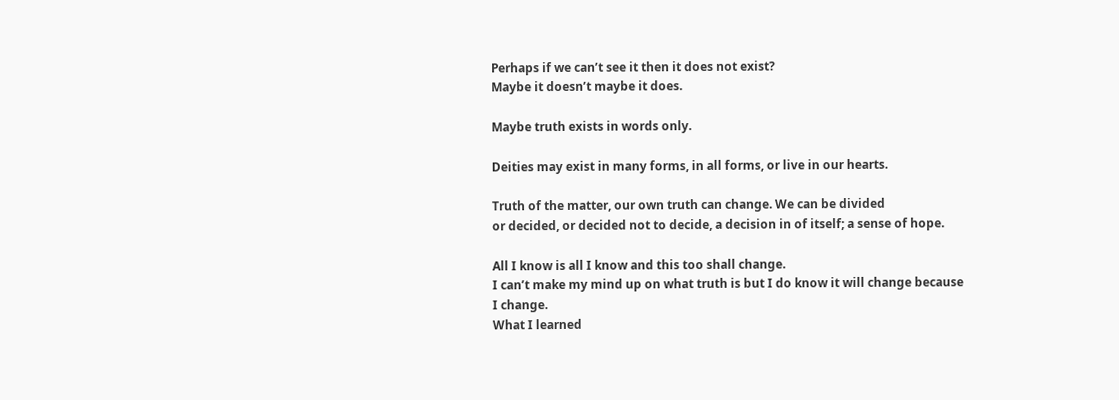Perhaps if we can’t see it then it does not exist?
Maybe it doesn’t maybe it does.

Maybe truth exists in words only.

Deities may exist in many forms, in all forms, or live in our hearts.

Truth of the matter, our own truth can change. We can be divided
or decided, or decided not to decide, a decision in of itself; a sense of hope.

All I know is all I know and this too shall change.
I can’t make my mind up on what truth is but I do know it will change because I change.
What I learned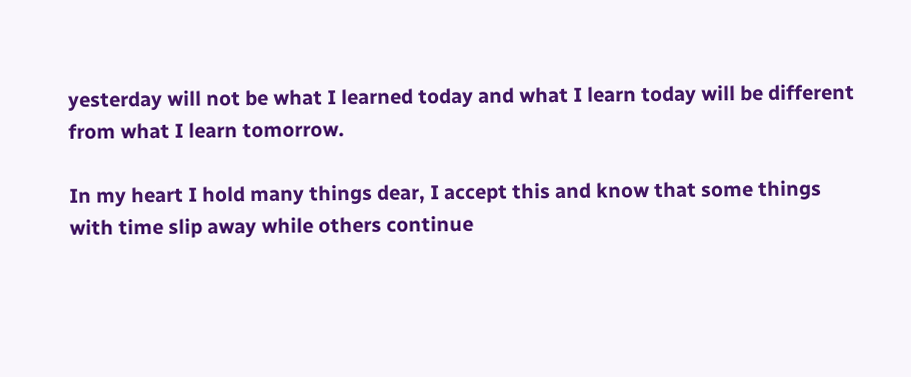yesterday will not be what I learned today and what I learn today will be different
from what I learn tomorrow.

In my heart I hold many things dear, I accept this and know that some things
with time slip away while others continue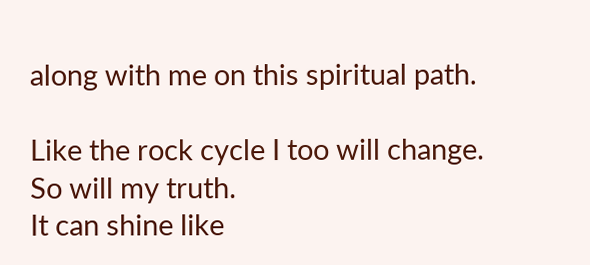along with me on this spiritual path.

Like the rock cycle I too will change. So will my truth.
It can shine like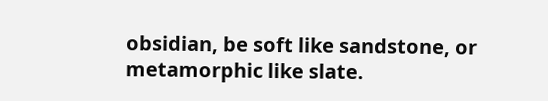obsidian, be soft like sandstone, or metamorphic like slate.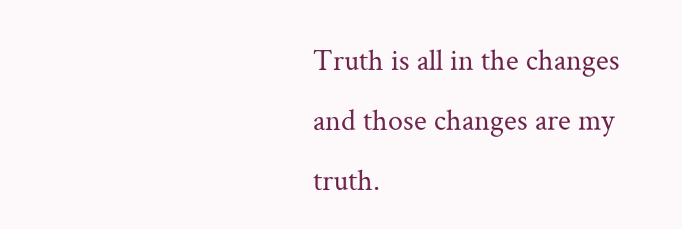Truth is all in the changes and those changes are my truth.